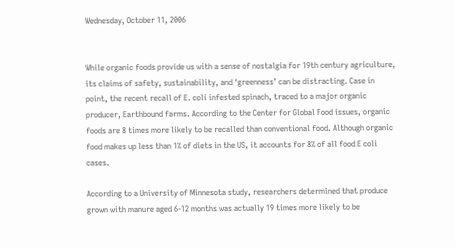Wednesday, October 11, 2006


While organic foods provide us with a sense of nostalgia for 19th century agriculture, its claims of safety, sustainability, and ‘greenness’ can be distracting. Case in point, the recent recall of E. coli infested spinach, traced to a major organic producer, Earthbound farms. According to the Center for Global Food issues, organic foods are 8 times more likely to be recalled than conventional food. Although organic food makes up less than 1% of diets in the US, it accounts for 8% of all food E coli cases.

According to a University of Minnesota study, researchers determined that produce grown with manure aged 6-12 months was actually 19 times more likely to be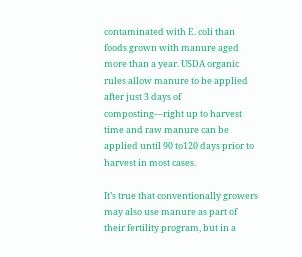contaminated with E. coli than foods grown with manure aged more than a year. USDA organic rules allow manure to be applied after just 3 days of composting—right up to harvest time and raw manure can be applied until 90 to120 days prior to harvest in most cases.

It’s true that conventionally growers may also use manure as part of their fertility program, but in a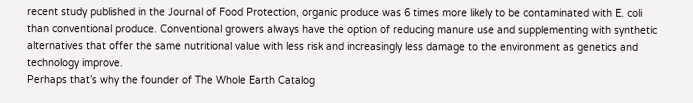recent study published in the Journal of Food Protection, organic produce was 6 times more likely to be contaminated with E. coli than conventional produce. Conventional growers always have the option of reducing manure use and supplementing with synthetic alternatives that offer the same nutritional value with less risk and increasingly less damage to the environment as genetics and technology improve.
Perhaps that’s why the founder of The Whole Earth Catalog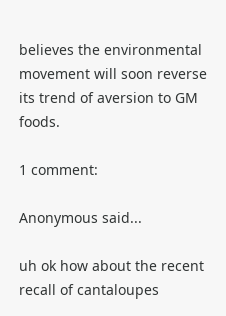believes the environmental movement will soon reverse its trend of aversion to GM foods.

1 comment:

Anonymous said...

uh ok how about the recent recall of cantaloupes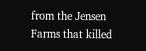from the Jensen Farms that killed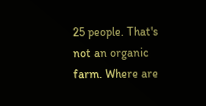25 people. That's not an organic farm. Where are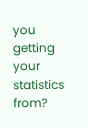you getting your statistics from?